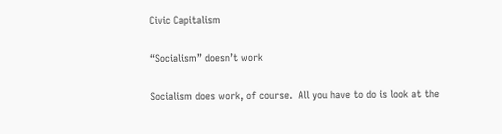Civic Capitalism

“Socialism” doesn’t work

Socialism does work, of course.  All you have to do is look at the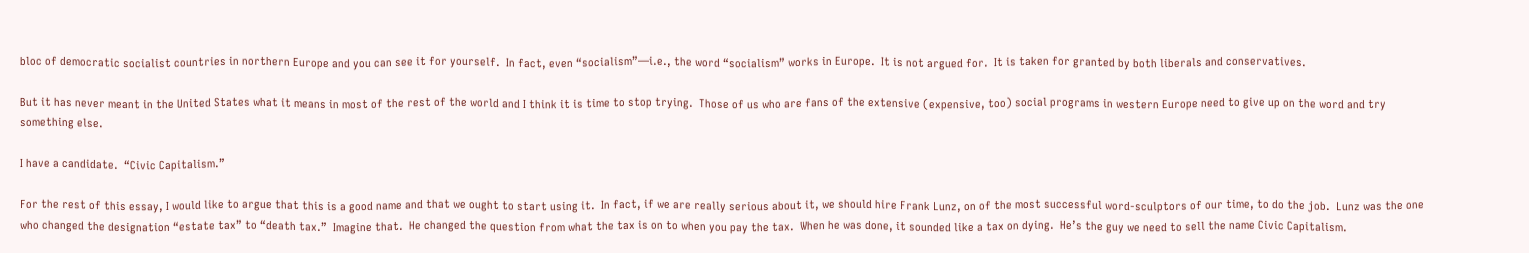bloc of democratic socialist countries in northern Europe and you can see it for yourself.  In fact, even “socialism”—i.e., the word “socialism” works in Europe.  It is not argued for.  It is taken for granted by both liberals and conservatives.

But it has never meant in the United States what it means in most of the rest of the world and I think it is time to stop trying.  Those of us who are fans of the extensive (expensive, too) social programs in western Europe need to give up on the word and try something else.

I have a candidate.  “Civic Capitalism.”

For the rest of this essay, I would like to argue that this is a good name and that we ought to start using it.  In fact, if we are really serious about it, we should hire Frank Lunz, on of the most successful word-sculptors of our time, to do the job.  Lunz was the one who changed the designation “estate tax” to “death tax.”  Imagine that.  He changed the question from what the tax is on to when you pay the tax.  When he was done, it sounded like a tax on dying.  He’s the guy we need to sell the name Civic Capitalism.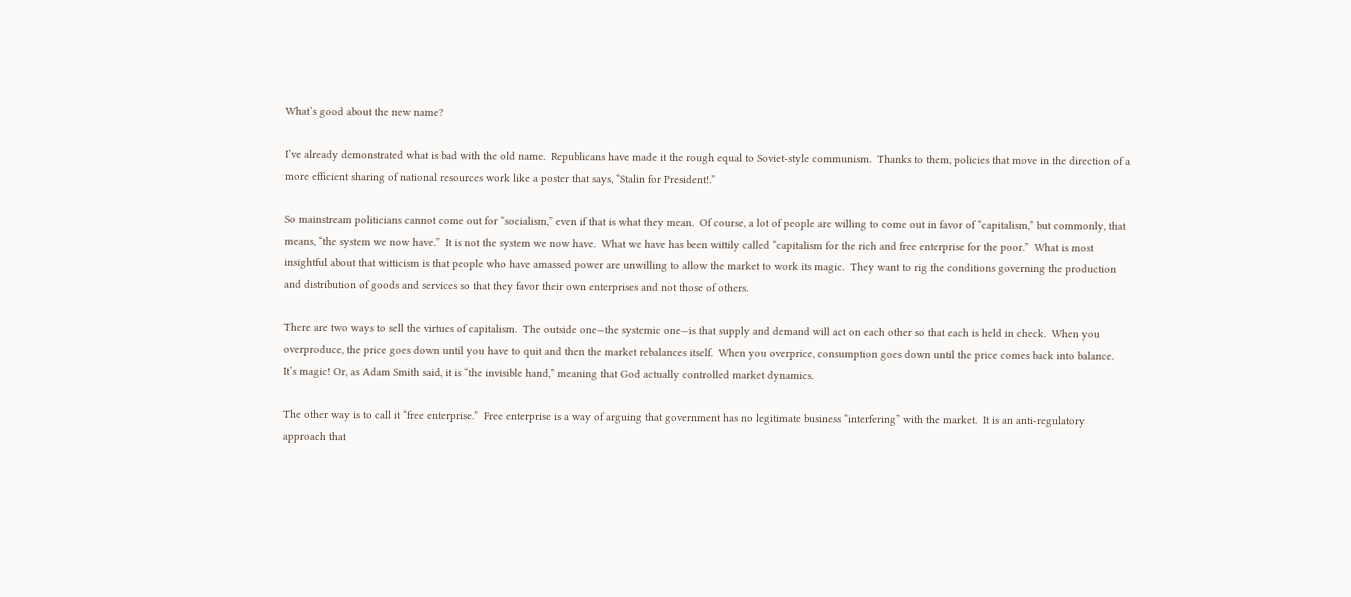What’s good about the new name?

I’ve already demonstrated what is bad with the old name.  Republicans have made it the rough equal to Soviet-style communism.  Thanks to them, policies that move in the direction of a more efficient sharing of national resources work like a poster that says, “Stalin for President!.”

So mainstream politicians cannot come out for “socialism,” even if that is what they mean.  Of course, a lot of people are willing to come out in favor of “capitalism,” but commonly, that means, “the system we now have.”  It is not the system we now have.  What we have has been wittily called “capitalism for the rich and free enterprise for the poor.”  What is most insightful about that witticism is that people who have amassed power are unwilling to allow the market to work its magic.  They want to rig the conditions governing the production and distribution of goods and services so that they favor their own enterprises and not those of others.

There are two ways to sell the virtues of capitalism.  The outside one—the systemic one—is that supply and demand will act on each other so that each is held in check.  When you overproduce, the price goes down until you have to quit and then the market rebalances itself.  When you overprice, consumption goes down until the price comes back into balance.  It’s magic! Or, as Adam Smith said, it is “the invisible hand,” meaning that God actually controlled market dynamics.

The other way is to call it “free enterprise.”  Free enterprise is a way of arguing that government has no legitimate business “interfering” with the market.  It is an anti-regulatory approach that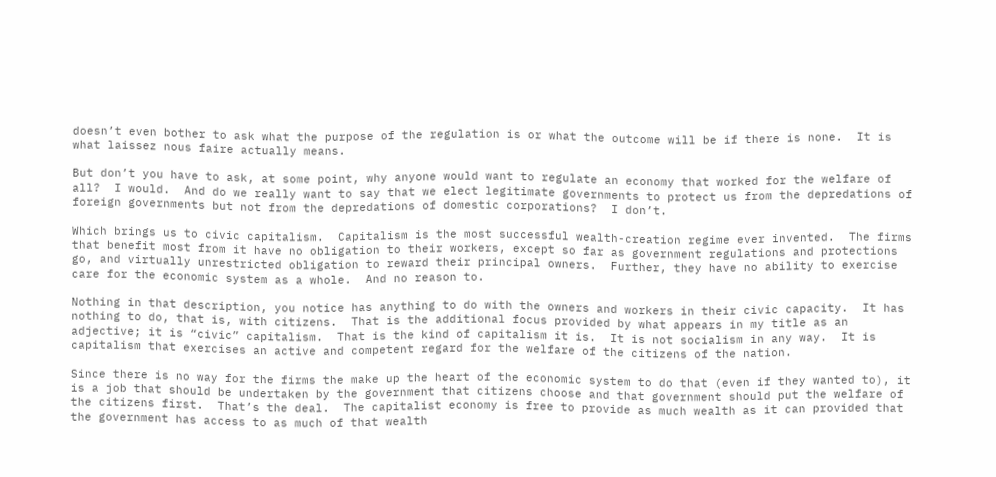doesn’t even bother to ask what the purpose of the regulation is or what the outcome will be if there is none.  It is what laissez nous faire actually means.

But don’t you have to ask, at some point, why anyone would want to regulate an economy that worked for the welfare of all?  I would.  And do we really want to say that we elect legitimate governments to protect us from the depredations of foreign governments but not from the depredations of domestic corporations?  I don’t.

Which brings us to civic capitalism.  Capitalism is the most successful wealth-creation regime ever invented.  The firms that benefit most from it have no obligation to their workers, except so far as government regulations and protections go, and virtually unrestricted obligation to reward their principal owners.  Further, they have no ability to exercise care for the economic system as a whole.  And no reason to.

Nothing in that description, you notice has anything to do with the owners and workers in their civic capacity.  It has nothing to do, that is, with citizens.  That is the additional focus provided by what appears in my title as an adjective; it is “civic” capitalism.  That is the kind of capitalism it is.  It is not socialism in any way.  It is capitalism that exercises an active and competent regard for the welfare of the citizens of the nation.

Since there is no way for the firms the make up the heart of the economic system to do that (even if they wanted to), it is a job that should be undertaken by the government that citizens choose and that government should put the welfare of the citizens first.  That’s the deal.  The capitalist economy is free to provide as much wealth as it can provided that the government has access to as much of that wealth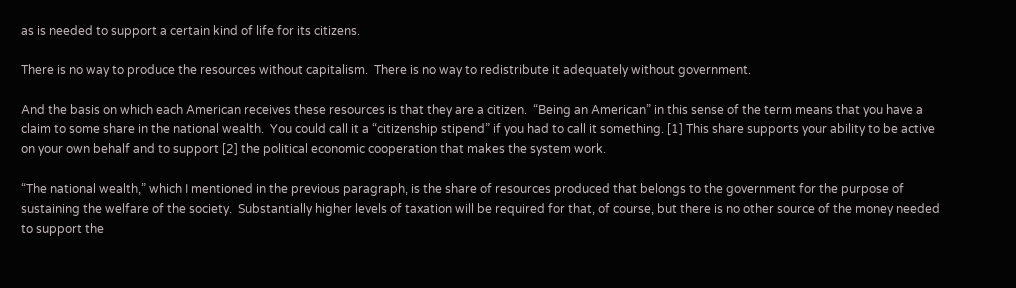as is needed to support a certain kind of life for its citizens.

There is no way to produce the resources without capitalism.  There is no way to redistribute it adequately without government.

And the basis on which each American receives these resources is that they are a citizen.  “Being an American” in this sense of the term means that you have a claim to some share in the national wealth.  You could call it a “citizenship stipend” if you had to call it something. [1] This share supports your ability to be active on your own behalf and to support [2] the political economic cooperation that makes the system work.

“The national wealth,” which I mentioned in the previous paragraph, is the share of resources produced that belongs to the government for the purpose of sustaining the welfare of the society.  Substantially higher levels of taxation will be required for that, of course, but there is no other source of the money needed to support the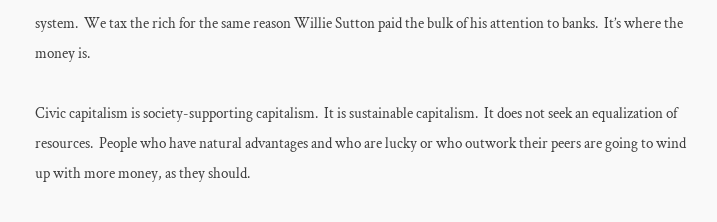system.  We tax the rich for the same reason Willie Sutton paid the bulk of his attention to banks.  It’s where the money is.

Civic capitalism is society-supporting capitalism.  It is sustainable capitalism.  It does not seek an equalization of resources.  People who have natural advantages and who are lucky or who outwork their peers are going to wind up with more money, as they should.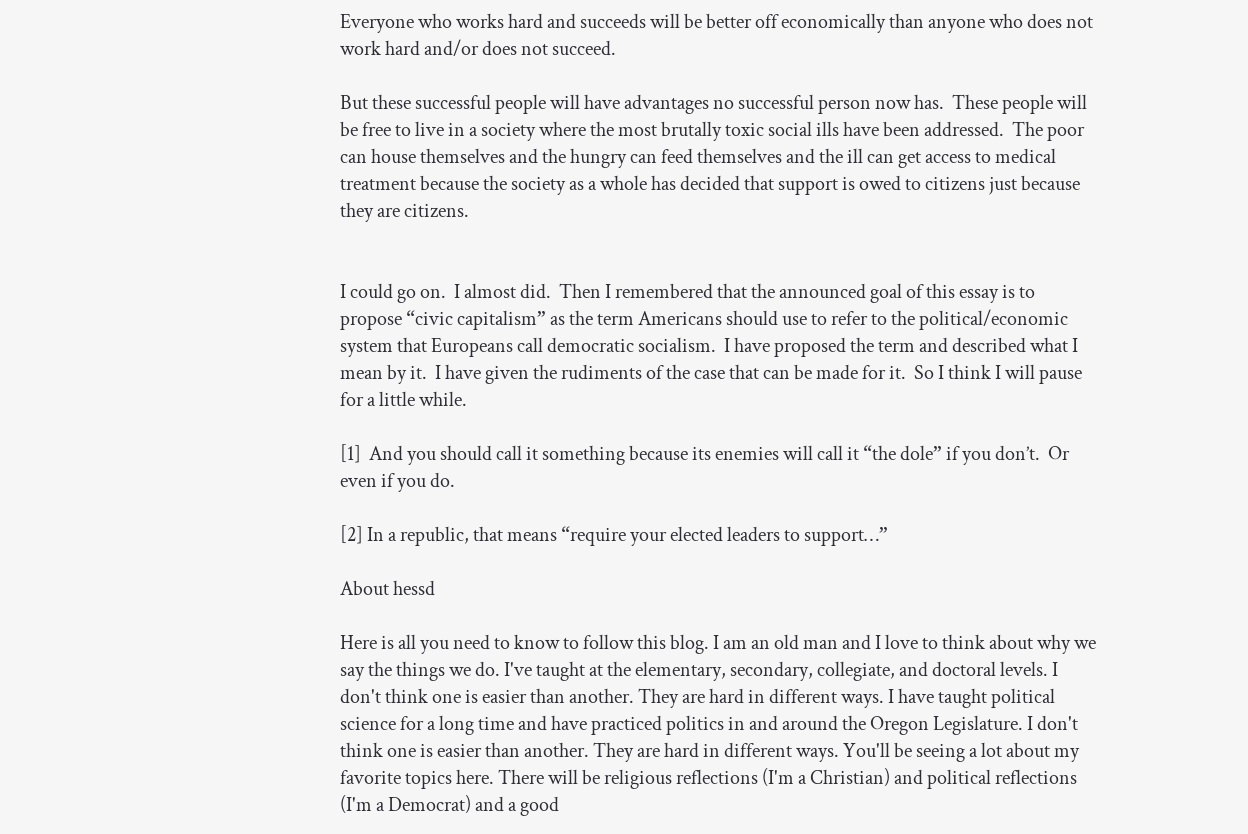Everyone who works hard and succeeds will be better off economically than anyone who does not work hard and/or does not succeed.

But these successful people will have advantages no successful person now has.  These people will be free to live in a society where the most brutally toxic social ills have been addressed.  The poor can house themselves and the hungry can feed themselves and the ill can get access to medical treatment because the society as a whole has decided that support is owed to citizens just because they are citizens.


I could go on.  I almost did.  Then I remembered that the announced goal of this essay is to propose “civic capitalism” as the term Americans should use to refer to the political/economic system that Europeans call democratic socialism.  I have proposed the term and described what I mean by it.  I have given the rudiments of the case that can be made for it.  So I think I will pause for a little while.

[1]  And you should call it something because its enemies will call it “the dole” if you don’t.  Or even if you do.

[2] In a republic, that means “require your elected leaders to support…”

About hessd

Here is all you need to know to follow this blog. I am an old man and I love to think about why we say the things we do. I've taught at the elementary, secondary, collegiate, and doctoral levels. I don't think one is easier than another. They are hard in different ways. I have taught political science for a long time and have practiced politics in and around the Oregon Legislature. I don't think one is easier than another. They are hard in different ways. You'll be seeing a lot about my favorite topics here. There will be religious reflections (I'm a Christian) and political reflections (I'm a Democrat) and a good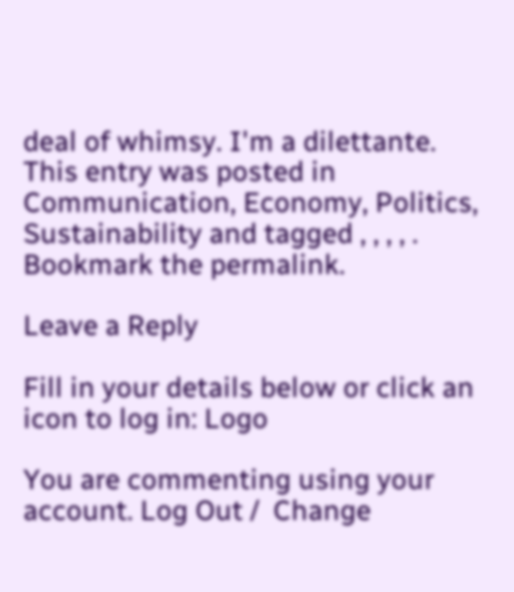deal of whimsy. I'm a dilettante.
This entry was posted in Communication, Economy, Politics, Sustainability and tagged , , , , . Bookmark the permalink.

Leave a Reply

Fill in your details below or click an icon to log in: Logo

You are commenting using your account. Log Out /  Change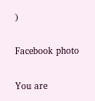)

Facebook photo

You are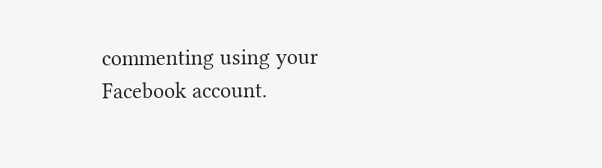commenting using your Facebook account.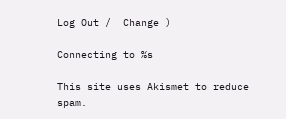Log Out /  Change )

Connecting to %s

This site uses Akismet to reduce spam.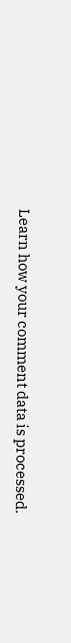Learn how your comment data is processed.